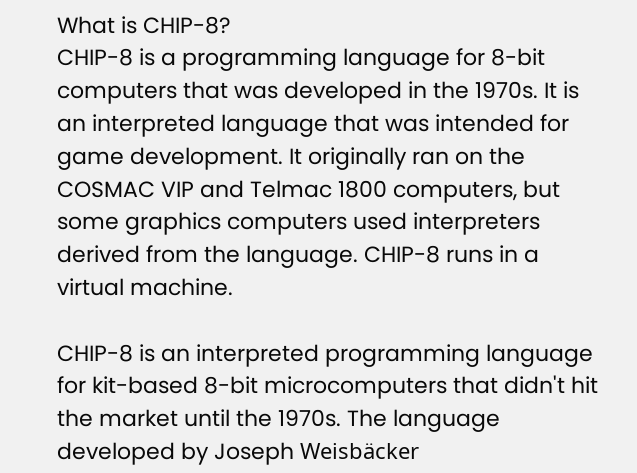What is CHIP-8?
CHIP-8 is a programming language for 8-bit computers that was developed in the 1970s. It is an interpreted language that was intended for game development. It originally ran on the COSMAC VIP and Telmac 1800 computers, but some graphics computers used interpreters derived from the language. CHIP-8 runs in a virtual machine.

CHIP-8 is an interpreted programming language for kit-based 8-bit microcomputers that didn't hit the market until the 1970s. The language developed by Joseph Weisbäcker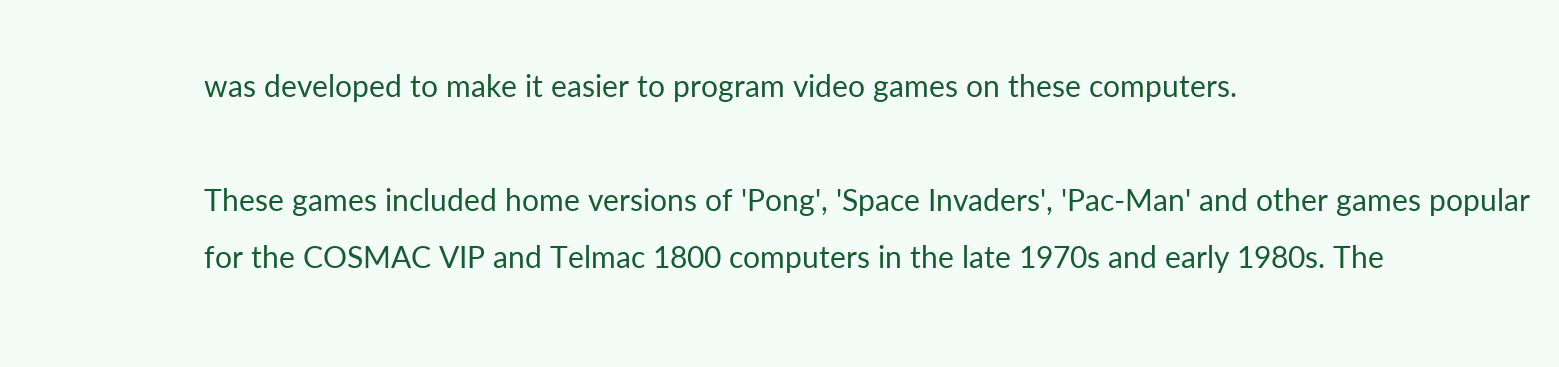was developed to make it easier to program video games on these computers.

These games included home versions of 'Pong', 'Space Invaders', 'Pac-Man' and other games popular for the COSMAC VIP and Telmac 1800 computers in the late 1970s and early 1980s. The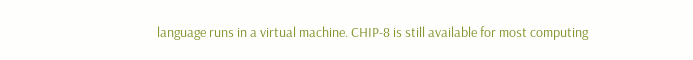language runs in a virtual machine. CHIP-8 is still available for most computing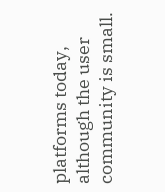platforms today, although the user community is small.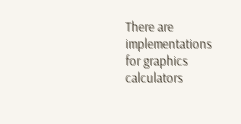There are implementations for graphics calculators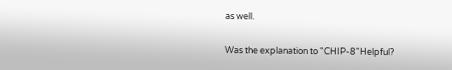as well.

Was the explanation to "CHIP-8"Helpful?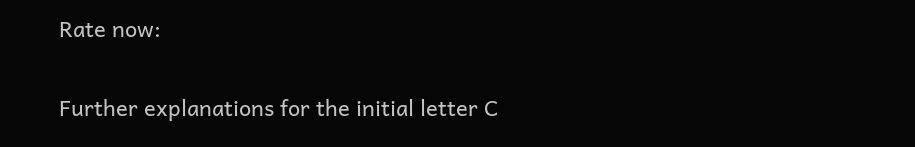Rate now:

Further explanations for the initial letter C